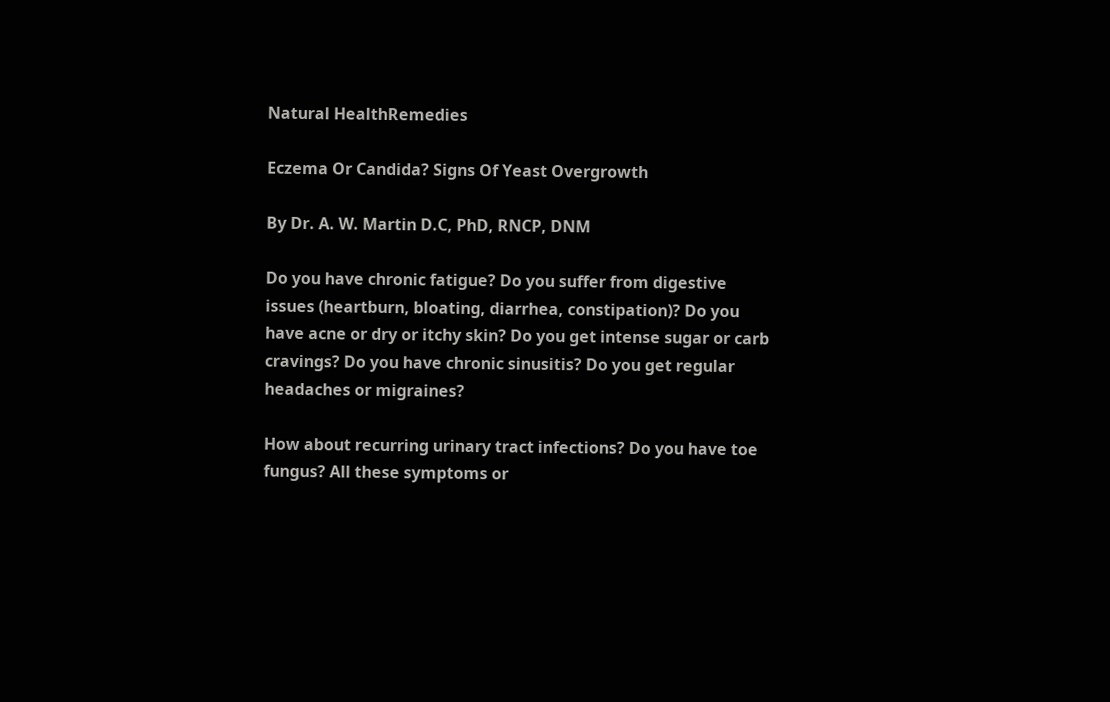Natural HealthRemedies

Eczema Or Candida? Signs Of Yeast Overgrowth

By Dr. A. W. Martin D.C, PhD, RNCP, DNM

Do you have chronic fatigue? Do you suffer from digestive issues (heartburn, bloating, diarrhea, constipation)? Do you have acne or dry or itchy skin? Do you get intense sugar or carb cravings? Do you have chronic sinusitis? Do you get regular headaches or migraines?

How about recurring urinary tract infections? Do you have toe fungus? All these symptoms or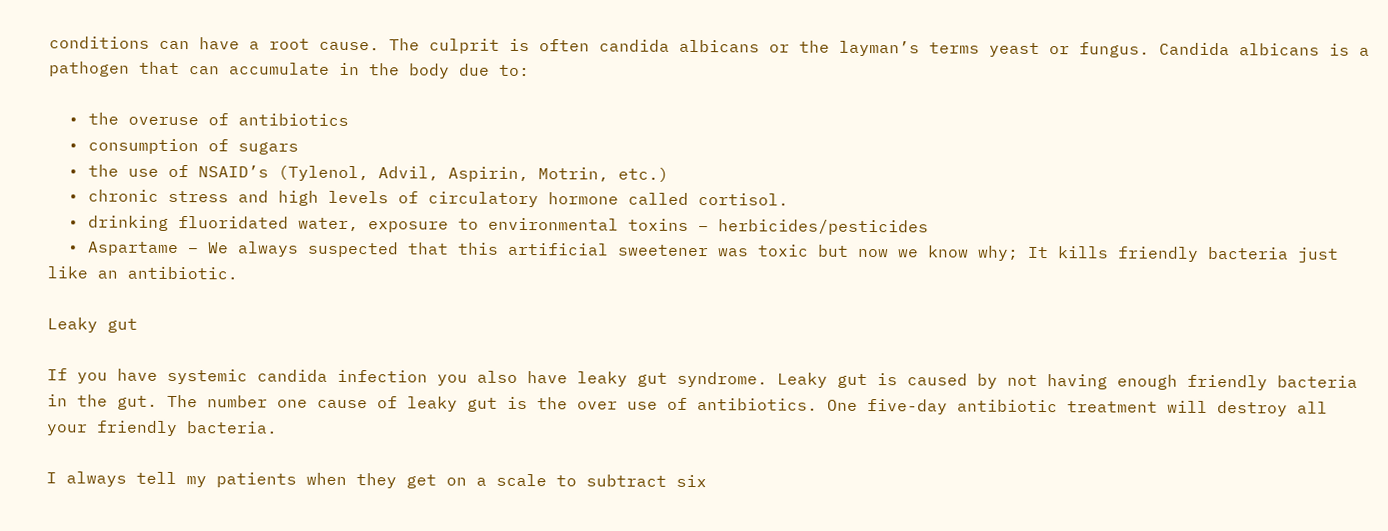conditions can have a root cause. The culprit is often candida albicans or the layman’s terms yeast or fungus. Candida albicans is a pathogen that can accumulate in the body due to:

  • the overuse of antibiotics
  • consumption of sugars
  • the use of NSAID’s (Tylenol, Advil, Aspirin, Motrin, etc.)
  • chronic stress and high levels of circulatory hormone called cortisol.
  • drinking fluoridated water, exposure to environmental toxins – herbicides/pesticides
  • Aspartame – We always suspected that this artificial sweetener was toxic but now we know why; It kills friendly bacteria just like an antibiotic.

Leaky gut

If you have systemic candida infection you also have leaky gut syndrome. Leaky gut is caused by not having enough friendly bacteria in the gut. The number one cause of leaky gut is the over use of antibiotics. One five-day antibiotic treatment will destroy all your friendly bacteria.

I always tell my patients when they get on a scale to subtract six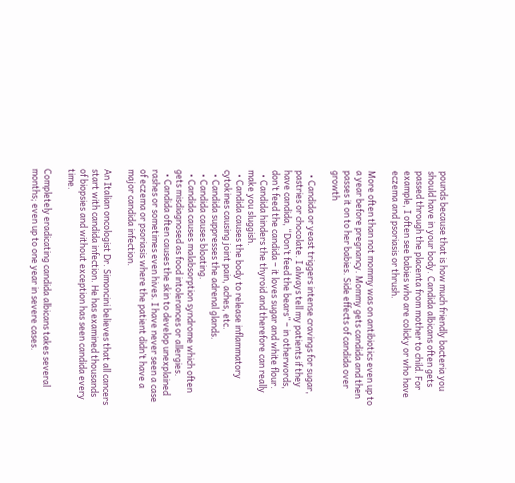pounds because that is how much friendly bacteria you should have in your body. Candida albicans often gets passed through the placenta from mother to child. For example, I often see babies who are colicky or who have eczema and psoriasis or thrush.

More often than not mommy was on antibiotics even up to a year before pregnancy. Mommy gets candida and then passes it on to her babies. Side effects of candida over growth

  • Candida or yeast triggers intense cravings for sugar, pastries or chocolate. I always tell my patients if they have candida, “Don’t feed the bears” – in otherwords, don’t feed the candida – it loves sugar and white flour.
  • Candida hinders the thyroid and therefore can really make you sluggish.
  • Candida causes the body to release inflammatory cytokines causing joint pain, aches, etc.
  • Candida suppresses the adrenal glands.
  • Candida causes bloating.
  • Candida causes malabsorption syndrome which often gets misdiagnosed as food intolerances or allergies.
  • Candida often causes the skin to develop unexplained rashes or sometimes even hives. I have never seen a case of eczema or psoriasis where the patient didn’t have a major candida infection.

An Italian oncologist Dr. Simoncini believes that all cancers start with candida infection. He has examined thousands of biopsies and without exception has seen candida every time.

Completely eradicating candida albicans takes several months; even up to one year in severe cases.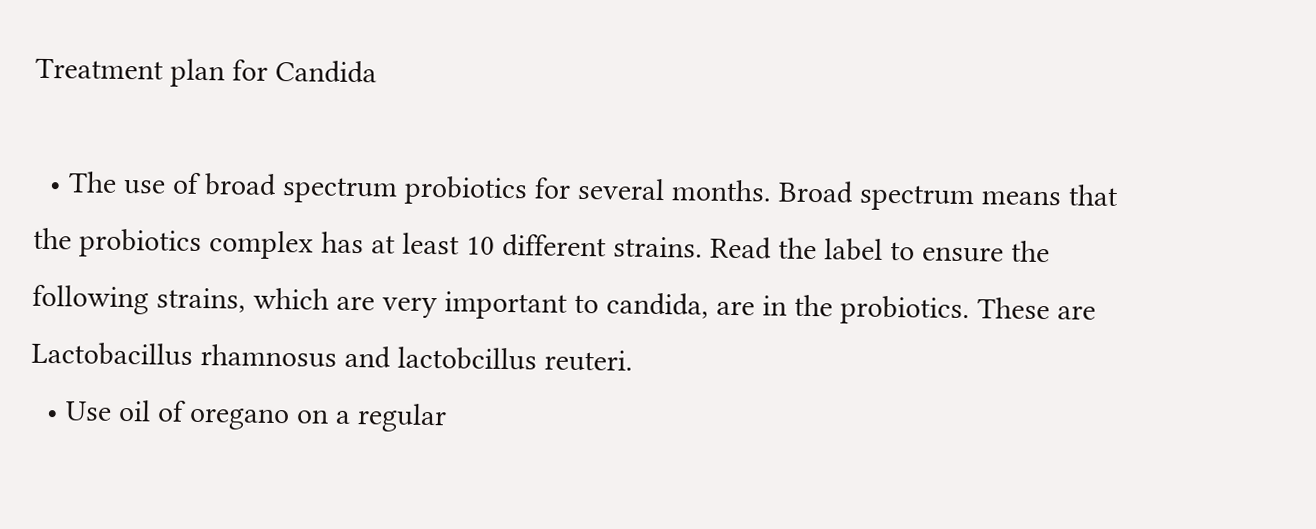Treatment plan for Candida

  • The use of broad spectrum probiotics for several months. Broad spectrum means that the probiotics complex has at least 10 different strains. Read the label to ensure the following strains, which are very important to candida, are in the probiotics. These are Lactobacillus rhamnosus and lactobcillus reuteri.
  • Use oil of oregano on a regular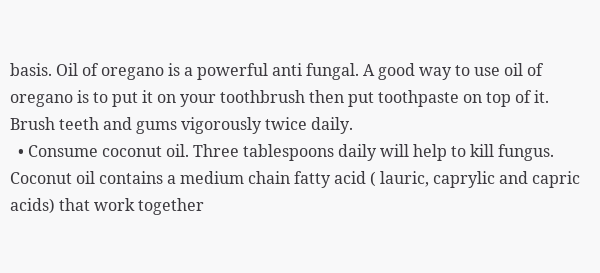basis. Oil of oregano is a powerful anti fungal. A good way to use oil of oregano is to put it on your toothbrush then put toothpaste on top of it. Brush teeth and gums vigorously twice daily.
  • Consume coconut oil. Three tablespoons daily will help to kill fungus. Coconut oil contains a medium chain fatty acid ( lauric, caprylic and capric acids) that work together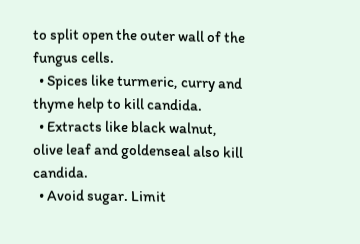to split open the outer wall of the fungus cells.
  • Spices like turmeric, curry and thyme help to kill candida.
  • Extracts like black walnut, olive leaf and goldenseal also kill candida.
  • Avoid sugar. Limit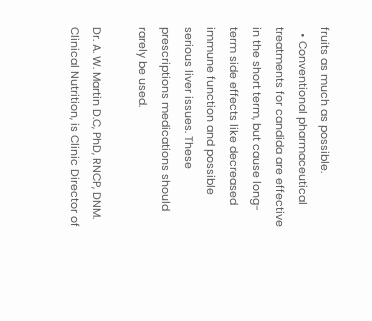fruits as much as possible.
  • Conventional pharmaceutical treatments for candida are effective in the short term, but cause long-term side effects like decreased immune function and possible serious liver issues. These prescriptions medications should rarely be used.

Dr. A. W. Martin D.C, PhD, RNCP, DNM. Clinical Nutrition, is Clinic Director of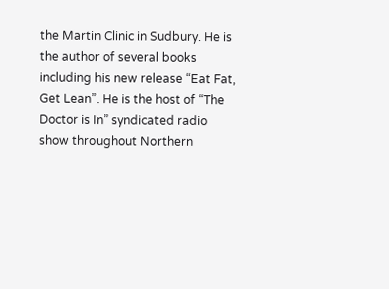the Martin Clinic in Sudbury. He is the author of several books including his new release “Eat Fat, Get Lean”. He is the host of “The Doctor is In” syndicated radio show throughout Northern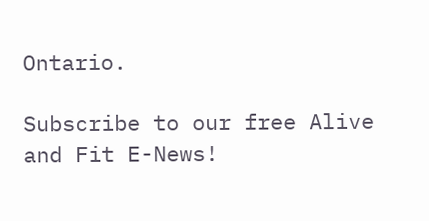Ontario.

Subscribe to our free Alive and Fit E-News!